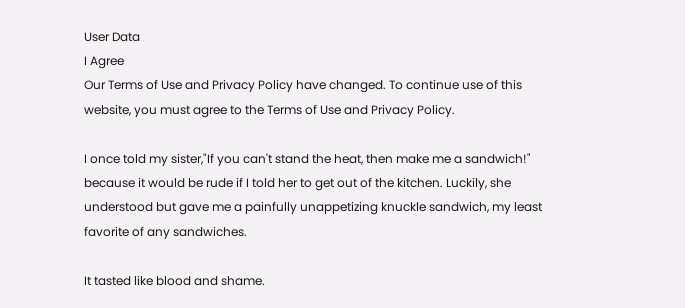User Data
I Agree
Our Terms of Use and Privacy Policy have changed. To continue use of this website, you must agree to the Terms of Use and Privacy Policy.

I once told my sister,"If you can't stand the heat, then make me a sandwich!" because it would be rude if I told her to get out of the kitchen. Luckily, she understood but gave me a painfully unappetizing knuckle sandwich, my least favorite of any sandwiches.

It tasted like blood and shame.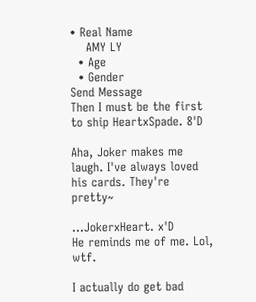• Real Name
    AMY LY
  • Age
  • Gender
Send Message
Then I must be the first to ship HeartxSpade. 8'D

Aha, Joker makes me laugh. I've always loved his cards. They're pretty~

...JokerxHeart. x'D
He reminds me of me. Lol, wtf.

I actually do get bad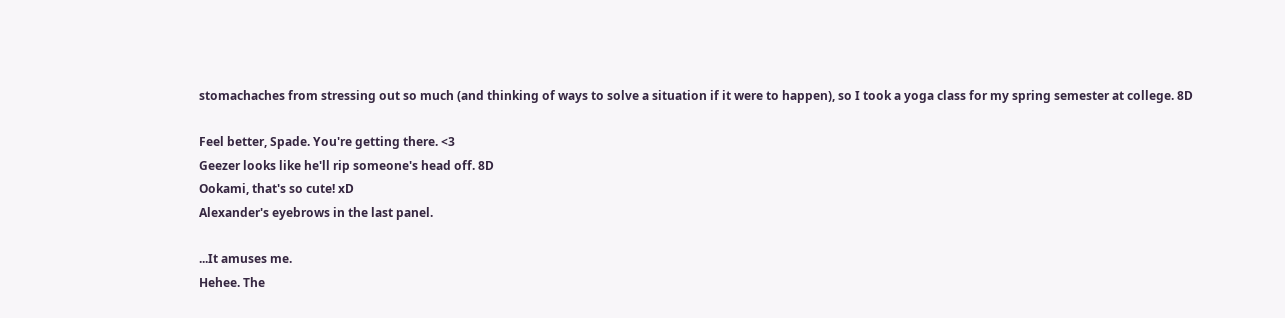stomachaches from stressing out so much (and thinking of ways to solve a situation if it were to happen), so I took a yoga class for my spring semester at college. 8D

Feel better, Spade. You're getting there. <3
Geezer looks like he'll rip someone's head off. 8D
Ookami, that's so cute! xD
Alexander's eyebrows in the last panel.

...It amuses me.
Hehee. The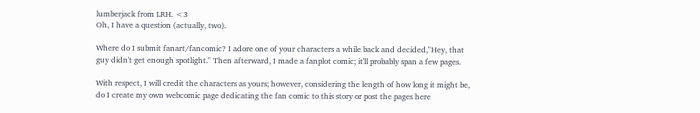lumberjack from LRH. <3
Oh, I have a question (actually, two).

Where do I submit fanart/fancomic? I adore one of your characters a while back and decided,"Hey, that guy didn't get enough spotlight." Then afterward, I made a fanplot comic; it'll probably span a few pages.

With respect, I will credit the characters as yours; however, considering the length of how long it might be, do I create my own webcomic page dedicating the fan comic to this story or post the pages here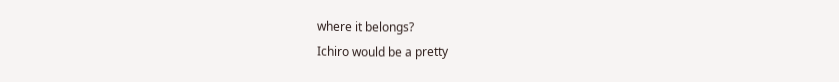where it belongs?
Ichiro would be a pretty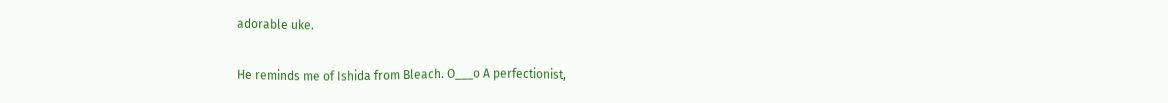adorable uke.

He reminds me of Ishida from Bleach. O___o A perfectionist,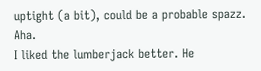uptight (a bit), could be a probable spazz. Aha.
I liked the lumberjack better. He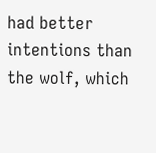had better intentions than the wolf, which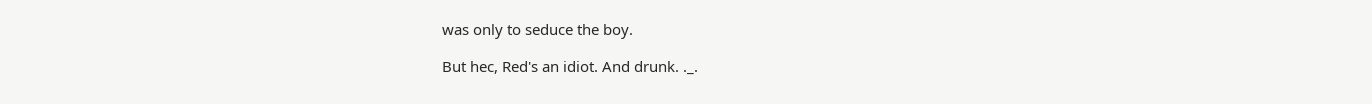was only to seduce the boy.

But hec, Red's an idiot. And drunk. ._.